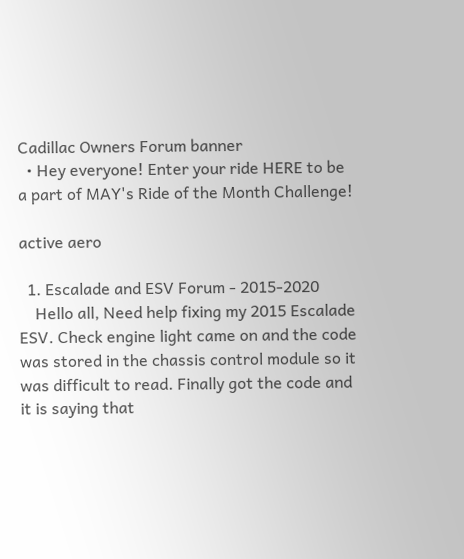Cadillac Owners Forum banner
  • Hey everyone! Enter your ride HERE to be a part of MAY's Ride of the Month Challenge!

active aero

  1. Escalade and ESV Forum - 2015-2020
    Hello all, Need help fixing my 2015 Escalade ESV. Check engine light came on and the code was stored in the chassis control module so it was difficult to read. Finally got the code and it is saying that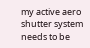my active aero shutter system needs to be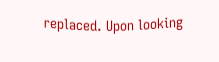replaced. Upon looking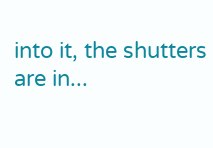into it, the shutters are in...